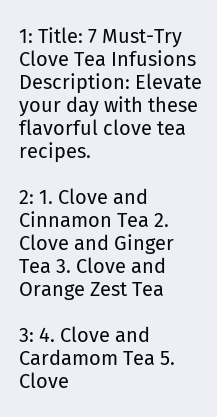1: Title: 7 Must-Try Clove Tea Infusions Description: Elevate your day with these flavorful clove tea recipes.

2: 1. Clove and Cinnamon Tea 2. Clove and Ginger Tea 3. Clove and Orange Zest Tea

3: 4. Clove and Cardamom Tea 5. Clove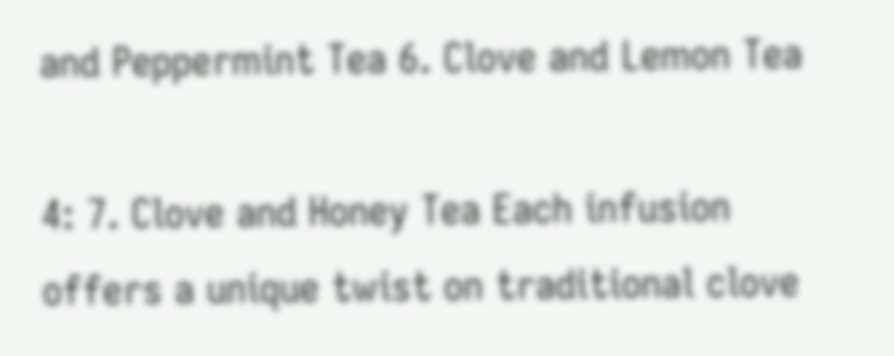and Peppermint Tea 6. Clove and Lemon Tea

4: 7. Clove and Honey Tea Each infusion offers a unique twist on traditional clove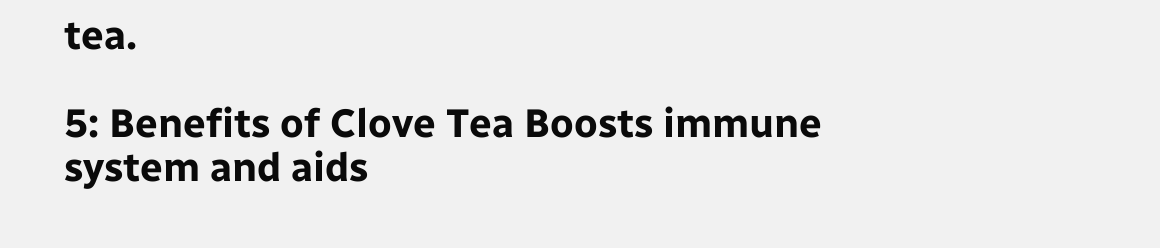tea.

5: Benefits of Clove Tea Boosts immune system and aids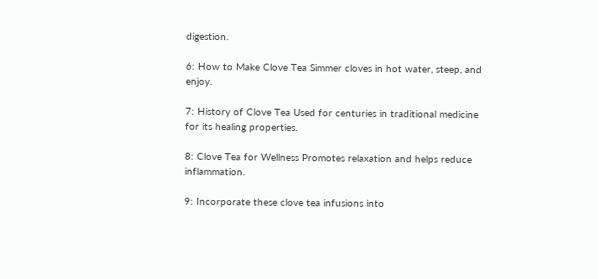digestion.

6: How to Make Clove Tea Simmer cloves in hot water, steep, and enjoy.

7: History of Clove Tea Used for centuries in traditional medicine for its healing properties.

8: Clove Tea for Wellness Promotes relaxation and helps reduce inflammation.

9: Incorporate these clove tea infusions into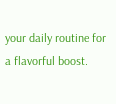your daily routine for a flavorful boost.